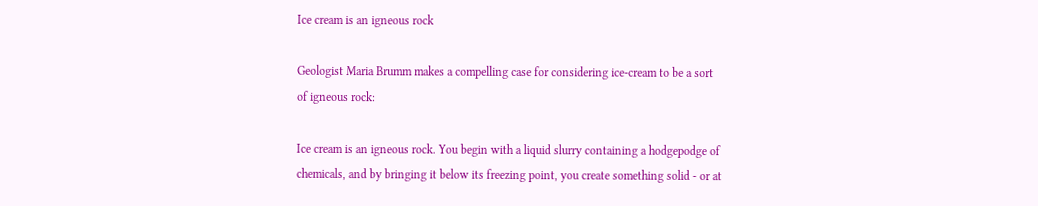Ice cream is an igneous rock

Geologist Maria Brumm makes a compelling case for considering ice-cream to be a sort of igneous rock:

Ice cream is an igneous rock. You begin with a liquid slurry containing a hodgepodge of chemicals, and by bringing it below its freezing point, you create something solid - or at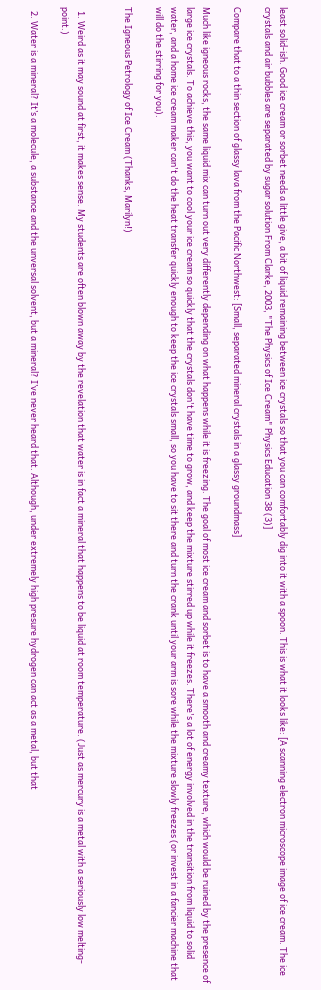least solid-ish. Good ice cream or sorbet needs a little give, a bit of liquid remaining between ice crystals so that you can comfortably dig into it with a spoon. This is what it looks like: [A scanning electron microscope image of ice cream. The ice crystals and air bubbles are separated by sugar solution From Clarke, 2003, "The Physics of Ice Cream" Physics Education 38 (3)]

Compare that to a thin section of glassy lava from the Pacific Northwest: [Small, separated mineral crystals in a glassy groundmass]

Much like igneous rocks, the same liquid mix can turn out very differently depending on what happens while it is freezing. The goal of most ice cream and sorbet is to have a smooth and creamy texture, which would be ruined by the presence of large ice crystals. To achieve this, you want to cool your ice cream so quickly that the crystals don't have time to grow, and keep the mixture stirred up while it freezes. There's a lot of energy involved in the transition from liquid to solid water, and a home ice cream maker can't do the heat transfer quickly enough to keep the ice crystals small, so you have to sit there and turn the crank until your arm is sore while the mixture slowly freezes (or invest in a fancier machine that will do the stirring for you).

The Igneous Petrology of Ice Cream (Thanks, Marilyn!)


  1. Weird as it may sound at first, it makes sense. My students are often blown away by the revelation that water is in fact a mineral that happens to be liquid at room temperature. (Just as mercury is a metal with a seriously low melting-point.)

  2. Water is a mineral? It’s a molecule, a substance and the unversal solvent, but a mineral? I’ve never heard that. Although, under extremely high presure hydrogen can act as a metal, but that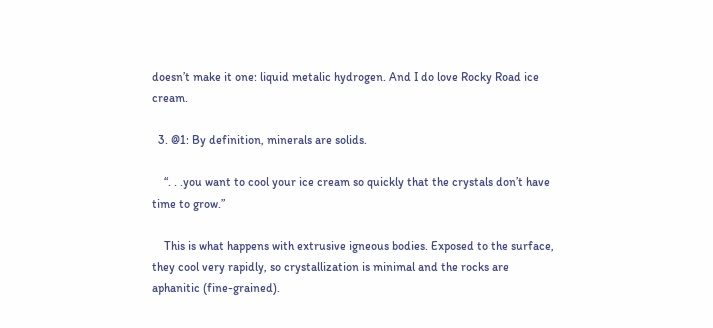doesn’t make it one: liquid metalic hydrogen. And I do love Rocky Road ice cream.

  3. @1: By definition, minerals are solids.

    “. . .you want to cool your ice cream so quickly that the crystals don’t have time to grow.”

    This is what happens with extrusive igneous bodies. Exposed to the surface, they cool very rapidly, so crystallization is minimal and the rocks are aphanitic (fine-grained).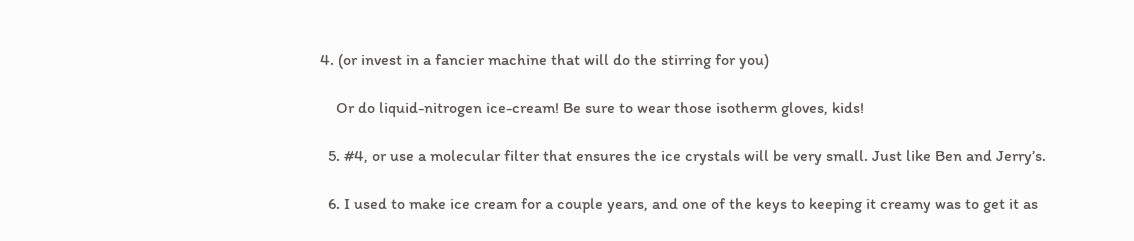4. (or invest in a fancier machine that will do the stirring for you)

    Or do liquid-nitrogen ice-cream! Be sure to wear those isotherm gloves, kids!

  5. #4, or use a molecular filter that ensures the ice crystals will be very small. Just like Ben and Jerry’s.

  6. I used to make ice cream for a couple years, and one of the keys to keeping it creamy was to get it as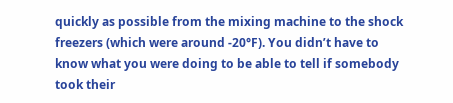quickly as possible from the mixing machine to the shock freezers (which were around -20°F). You didn’t have to know what you were doing to be able to tell if somebody took their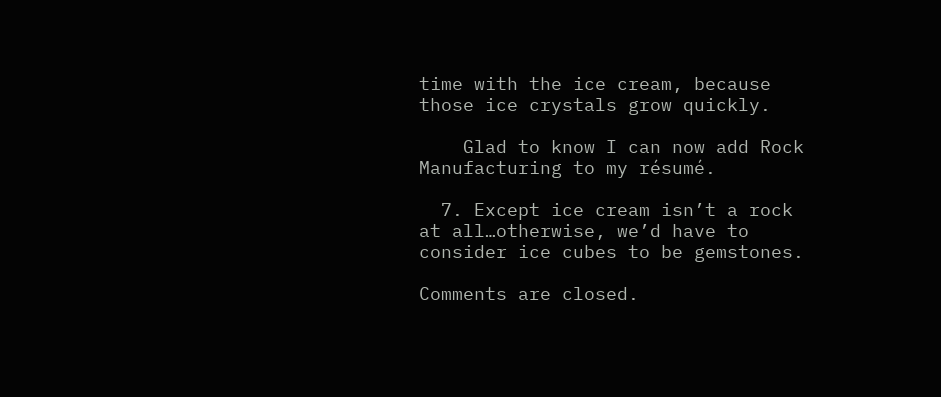time with the ice cream, because those ice crystals grow quickly.

    Glad to know I can now add Rock Manufacturing to my résumé.

  7. Except ice cream isn’t a rock at all…otherwise, we’d have to consider ice cubes to be gemstones.

Comments are closed.